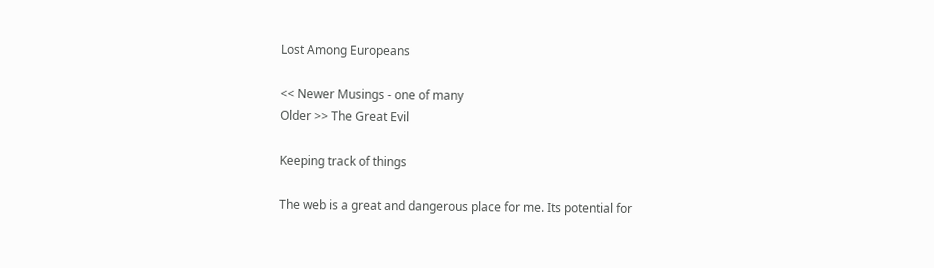Lost Among Europeans

<< Newer Musings - one of many
Older >> The Great Evil

Keeping track of things

The web is a great and dangerous place for me. Its potential for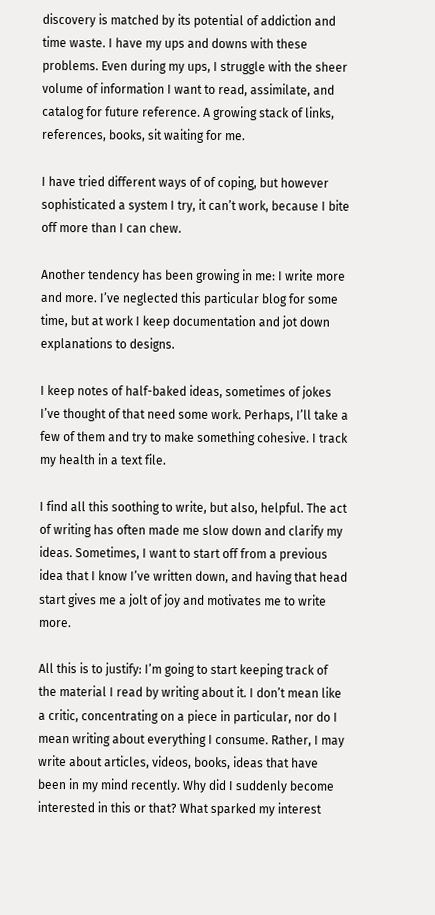discovery is matched by its potential of addiction and time waste. I have my ups and downs with these problems. Even during my ups, I struggle with the sheer volume of information I want to read, assimilate, and catalog for future reference. A growing stack of links, references, books, sit waiting for me.

I have tried different ways of of coping, but however sophisticated a system I try, it can’t work, because I bite off more than I can chew.

Another tendency has been growing in me: I write more and more. I’ve neglected this particular blog for some time, but at work I keep documentation and jot down explanations to designs.

I keep notes of half-baked ideas, sometimes of jokes I’ve thought of that need some work. Perhaps, I’ll take a few of them and try to make something cohesive. I track my health in a text file.

I find all this soothing to write, but also, helpful. The act of writing has often made me slow down and clarify my ideas. Sometimes, I want to start off from a previous idea that I know I’ve written down, and having that head start gives me a jolt of joy and motivates me to write more.

All this is to justify: I’m going to start keeping track of the material I read by writing about it. I don’t mean like a critic, concentrating on a piece in particular, nor do I mean writing about everything I consume. Rather, I may write about articles, videos, books, ideas that have been in my mind recently. Why did I suddenly become interested in this or that? What sparked my interest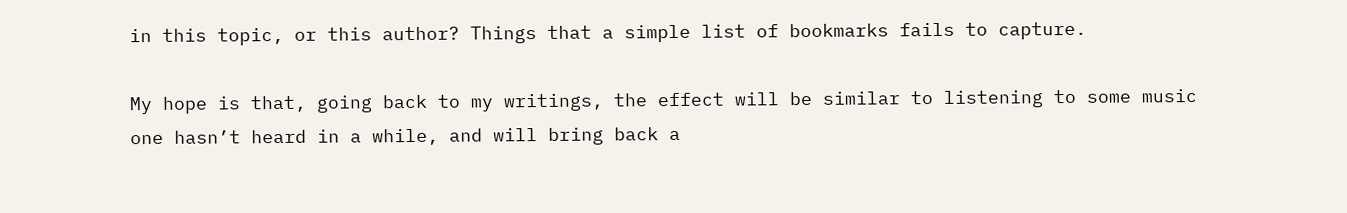in this topic, or this author? Things that a simple list of bookmarks fails to capture.

My hope is that, going back to my writings, the effect will be similar to listening to some music one hasn’t heard in a while, and will bring back a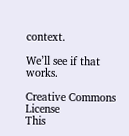context.

We’ll see if that works.

Creative Commons License
This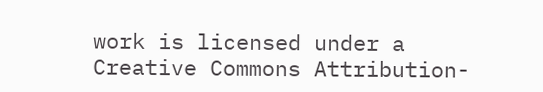work is licensed under a Creative Commons Attribution-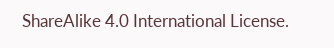ShareAlike 4.0 International License.